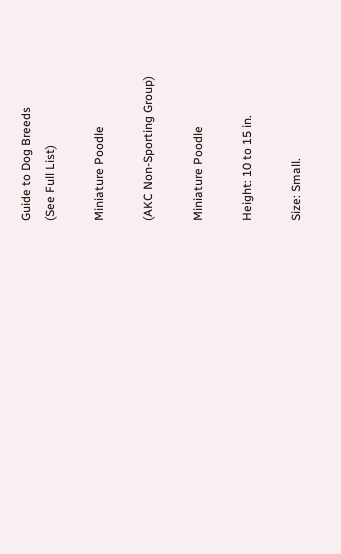Guide to Dog Breeds
(See Full List)

Miniature Poodle

(AKC Non-Sporting Group)

Miniature Poodle

Height: 10 to 15 in.

Size: Small.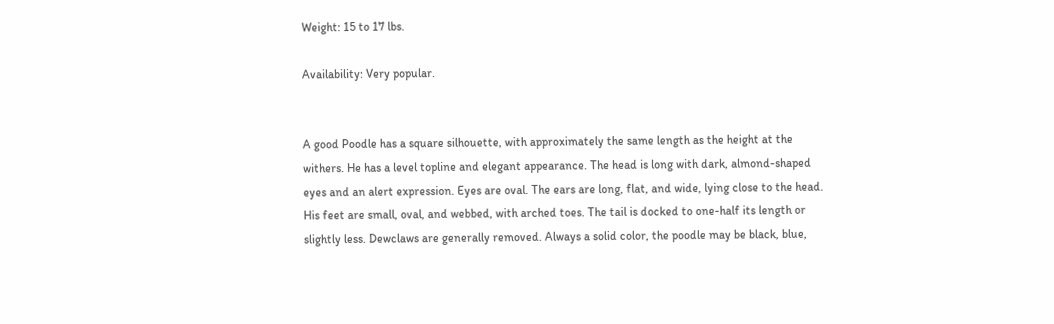Weight: 15 to 17 lbs.

Availability: Very popular.


A good Poodle has a square silhouette, with approximately the same length as the height at the withers. He has a level topline and elegant appearance. The head is long with dark, almond-shaped eyes and an alert expression. Eyes are oval. The ears are long, flat, and wide, lying close to the head. His feet are small, oval, and webbed, with arched toes. The tail is docked to one-half its length or slightly less. Dewclaws are generally removed. Always a solid color, the poodle may be black, blue,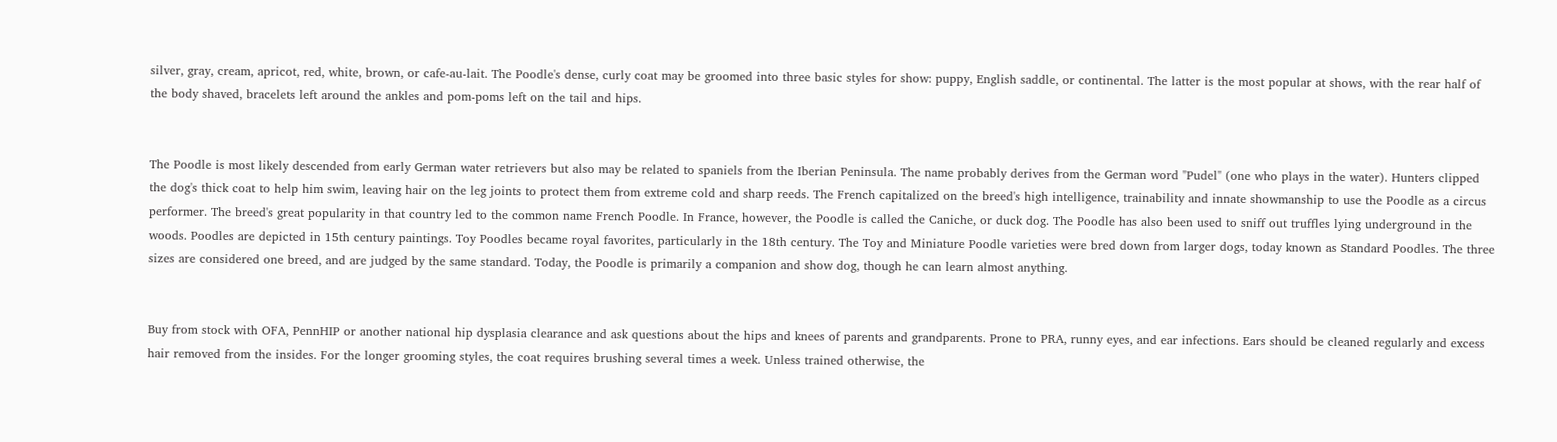silver, gray, cream, apricot, red, white, brown, or cafe-au-lait. The Poodle's dense, curly coat may be groomed into three basic styles for show: puppy, English saddle, or continental. The latter is the most popular at shows, with the rear half of the body shaved, bracelets left around the ankles and pom-poms left on the tail and hips.


The Poodle is most likely descended from early German water retrievers but also may be related to spaniels from the Iberian Peninsula. The name probably derives from the German word "Pudel" (one who plays in the water). Hunters clipped the dog's thick coat to help him swim, leaving hair on the leg joints to protect them from extreme cold and sharp reeds. The French capitalized on the breed's high intelligence, trainability and innate showmanship to use the Poodle as a circus performer. The breed's great popularity in that country led to the common name French Poodle. In France, however, the Poodle is called the Caniche, or duck dog. The Poodle has also been used to sniff out truffles lying underground in the woods. Poodles are depicted in 15th century paintings. Toy Poodles became royal favorites, particularly in the 18th century. The Toy and Miniature Poodle varieties were bred down from larger dogs, today known as Standard Poodles. The three sizes are considered one breed, and are judged by the same standard. Today, the Poodle is primarily a companion and show dog, though he can learn almost anything.


Buy from stock with OFA, PennHIP or another national hip dysplasia clearance and ask questions about the hips and knees of parents and grandparents. Prone to PRA, runny eyes, and ear infections. Ears should be cleaned regularly and excess hair removed from the insides. For the longer grooming styles, the coat requires brushing several times a week. Unless trained otherwise, the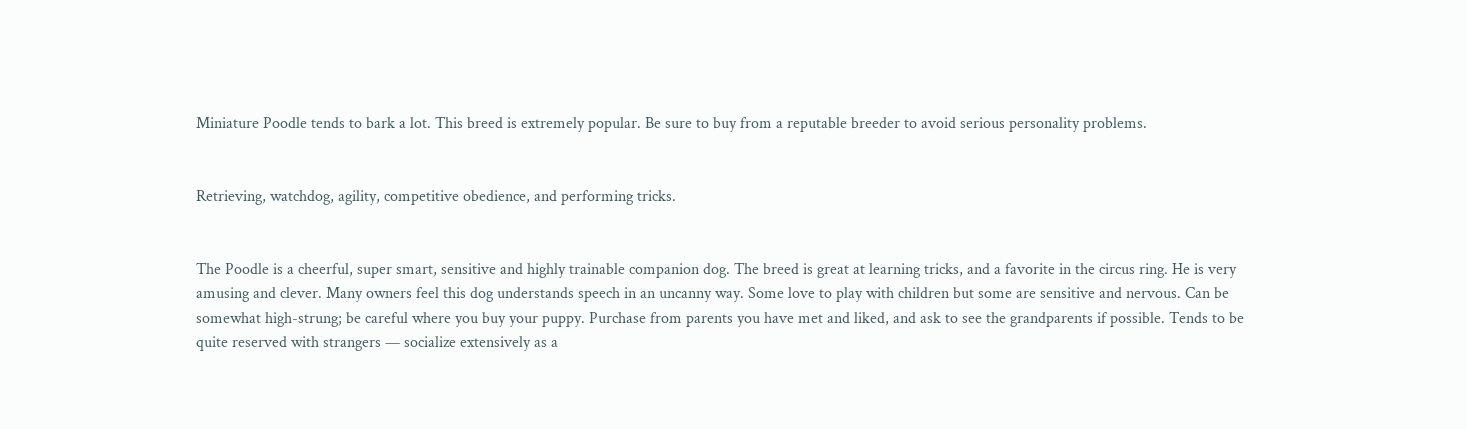Miniature Poodle tends to bark a lot. This breed is extremely popular. Be sure to buy from a reputable breeder to avoid serious personality problems.


Retrieving, watchdog, agility, competitive obedience, and performing tricks.


The Poodle is a cheerful, super smart, sensitive and highly trainable companion dog. The breed is great at learning tricks, and a favorite in the circus ring. He is very amusing and clever. Many owners feel this dog understands speech in an uncanny way. Some love to play with children but some are sensitive and nervous. Can be somewhat high-strung; be careful where you buy your puppy. Purchase from parents you have met and liked, and ask to see the grandparents if possible. Tends to be quite reserved with strangers — socialize extensively as a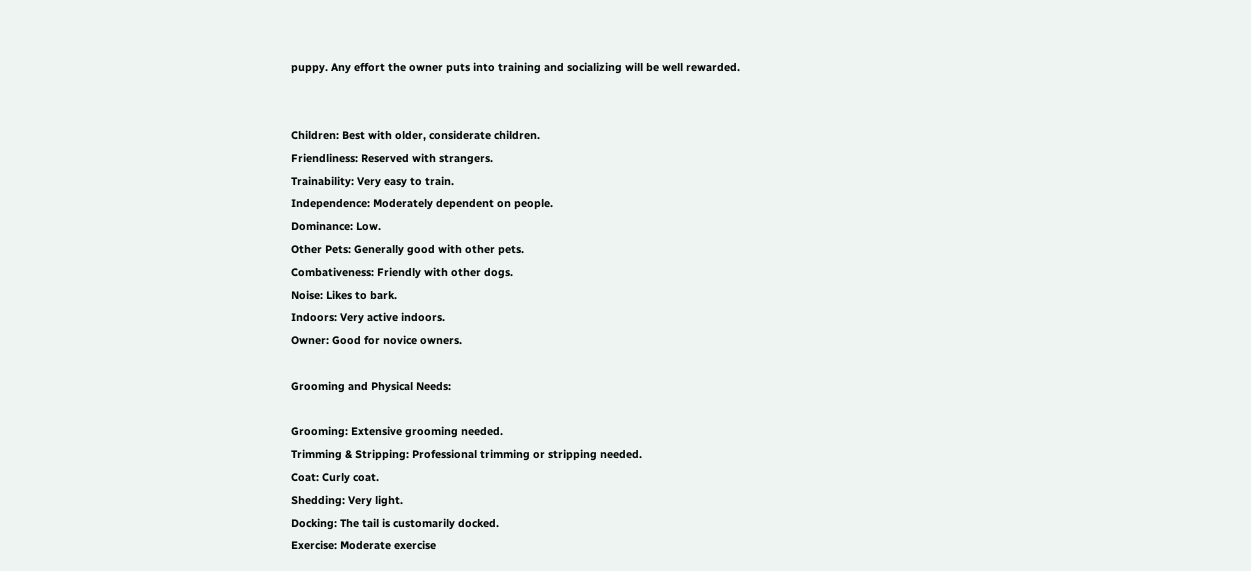puppy. Any effort the owner puts into training and socializing will be well rewarded.


Children: Best with older, considerate children.
Friendliness: Reserved with strangers.
Trainability: Very easy to train.
Independence: Moderately dependent on people.
Dominance: Low.
Other Pets: Generally good with other pets.
Combativeness: Friendly with other dogs.
Noise: Likes to bark.
Indoors: Very active indoors.
Owner: Good for novice owners.

Grooming and Physical Needs:

Grooming: Extensive grooming needed.
Trimming & Stripping: Professional trimming or stripping needed.
Coat: Curly coat.
Shedding: Very light.
Docking: The tail is customarily docked.
Exercise: Moderate exercise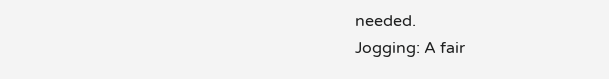needed.
Jogging: A fair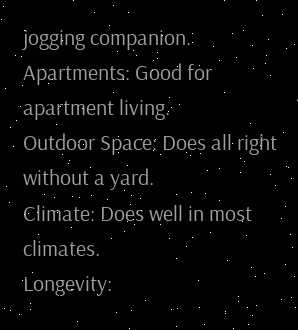jogging companion.
Apartments: Good for apartment living.
Outdoor Space: Does all right without a yard.
Climate: Does well in most climates.
Longevity: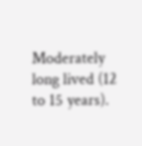Moderately long lived (12 to 15 years).